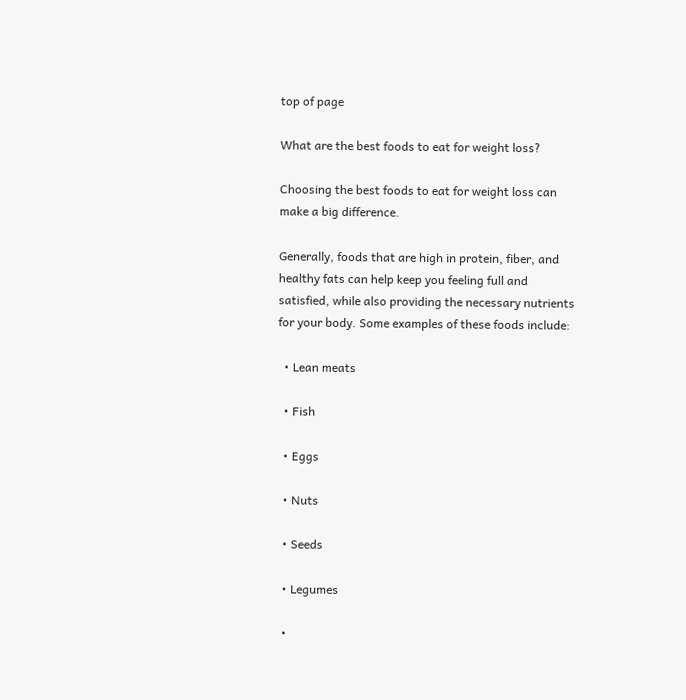top of page

What are the best foods to eat for weight loss?

Choosing the best foods to eat for weight loss can make a big difference.

Generally, foods that are high in protein, fiber, and healthy fats can help keep you feeling full and satisfied, while also providing the necessary nutrients for your body. Some examples of these foods include:

  • Lean meats

  • Fish

  • Eggs

  • Nuts

  • Seeds

  • Legumes

  •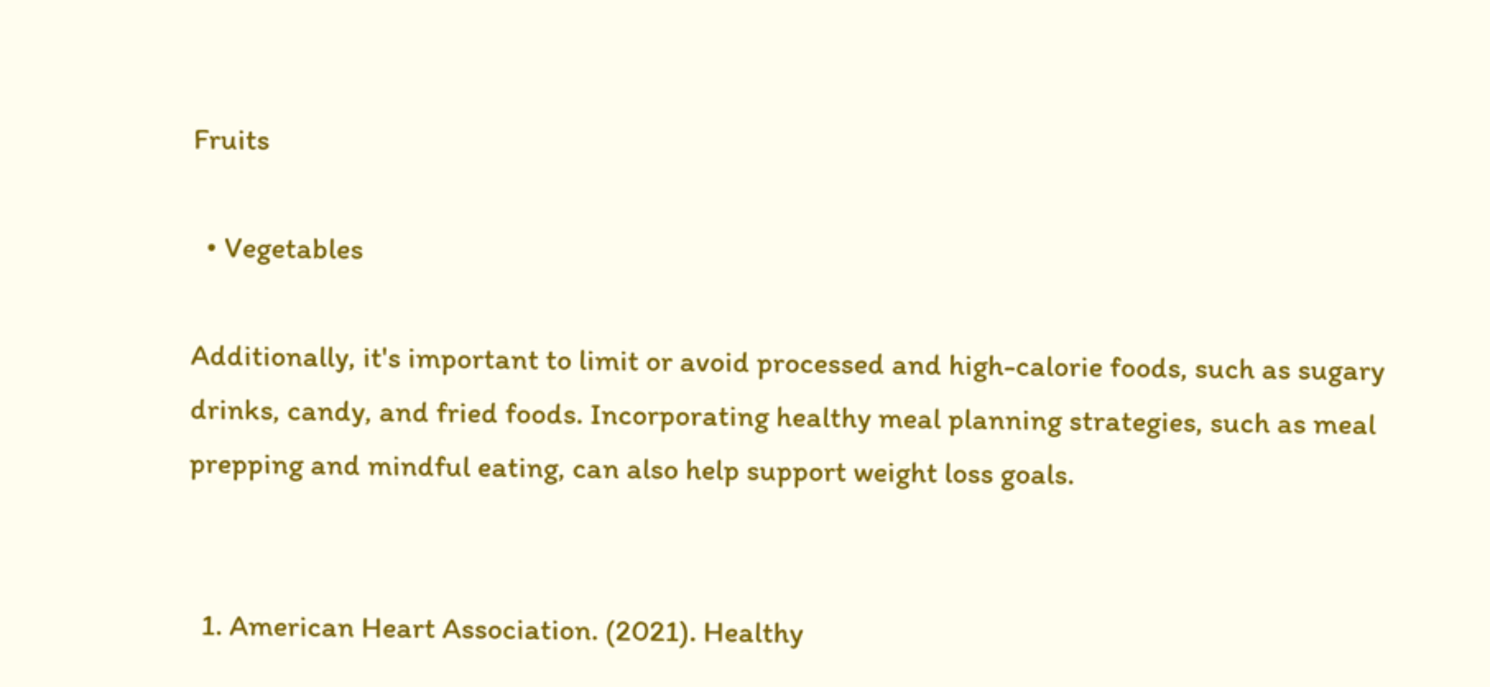Fruits

  • Vegetables

Additionally, it's important to limit or avoid processed and high-calorie foods, such as sugary drinks, candy, and fried foods. Incorporating healthy meal planning strategies, such as meal prepping and mindful eating, can also help support weight loss goals.


  1. American Heart Association. (2021). Healthy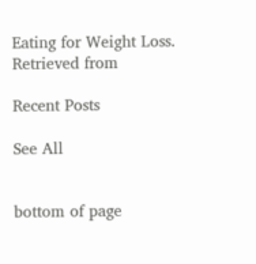Eating for Weight Loss. Retrieved from

Recent Posts

See All


bottom of page